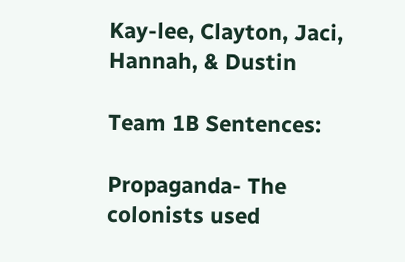Kay-lee, Clayton, Jaci, Hannah, & Dustin

Team 1B Sentences:

Propaganda- The colonists used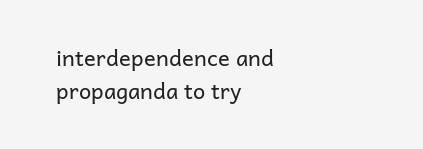interdependence and propaganda to try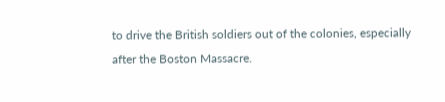to drive the British soldiers out of the colonies, especially after the Boston Massacre.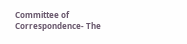Committee of Correspondence- The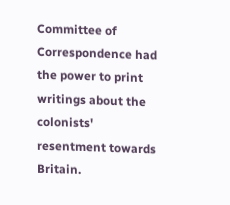Committee of Correspondence had the power to print writings about the colonists' resentment towards Britain.